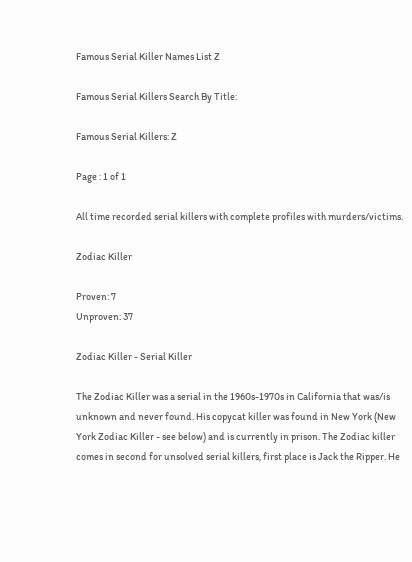Famous Serial Killer Names List Z

Famous Serial Killers Search By Title:

Famous Serial Killers: Z

Page : 1 of 1

All time recorded serial killers with complete profiles with murders/victims.

Zodiac Killer

Proven: 7
Unproven: 37

Zodiac Killer - Serial Killer

The Zodiac Killer was a serial in the 1960s-1970s in California that was/is unknown and never found. His copycat killer was found in New York (New York Zodiac Killer - see below) and is currently in prison. The Zodiac killer comes in second for unsolved serial killers, first place is Jack the Ripper. He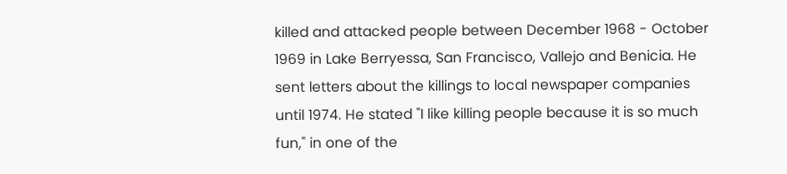killed and attacked people between December 1968 - October 1969 in Lake Berryessa, San Francisco, Vallejo and Benicia. He sent letters about the killings to local newspaper companies until 1974. He stated "I like killing people because it is so much fun," in one of the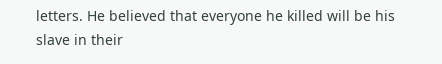letters. He believed that everyone he killed will be his slave in their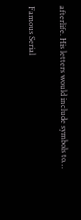afterlife. His letters would include symbols to…

Famous Serial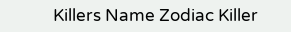Killers Name Zodiac Killer